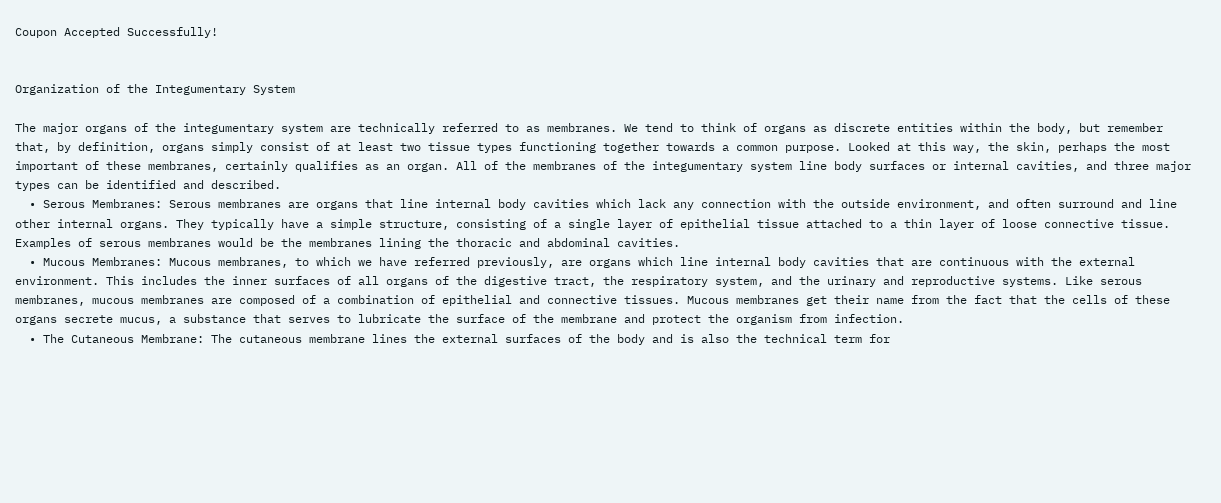Coupon Accepted Successfully!


Organization of the Integumentary System

The major organs of the integumentary system are technically referred to as membranes. We tend to think of organs as discrete entities within the body, but remember that, by definition, organs simply consist of at least two tissue types functioning together towards a common purpose. Looked at this way, the skin, perhaps the most important of these membranes, certainly qualifies as an organ. All of the membranes of the integumentary system line body surfaces or internal cavities, and three major types can be identified and described.
  • Serous Membranes: Serous membranes are organs that line internal body cavities which lack any connection with the outside environment, and often surround and line other internal organs. They typically have a simple structure, consisting of a single layer of epithelial tissue attached to a thin layer of loose connective tissue. Examples of serous membranes would be the membranes lining the thoracic and abdominal cavities.
  • Mucous Membranes: Mucous membranes, to which we have referred previously, are organs which line internal body cavities that are continuous with the external environment. This includes the inner surfaces of all organs of the digestive tract, the respiratory system, and the urinary and reproductive systems. Like serous membranes, mucous membranes are composed of a combination of epithelial and connective tissues. Mucous membranes get their name from the fact that the cells of these organs secrete mucus, a substance that serves to lubricate the surface of the membrane and protect the organism from infection.
  • The Cutaneous Membrane: The cutaneous membrane lines the external surfaces of the body and is also the technical term for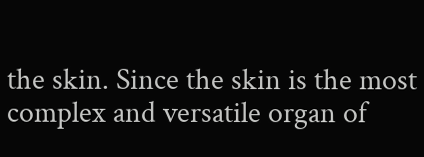the skin. Since the skin is the most complex and versatile organ of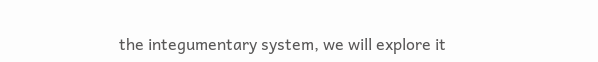the integumentary system, we will explore it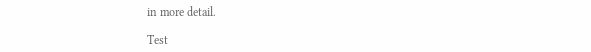in more detail.

Test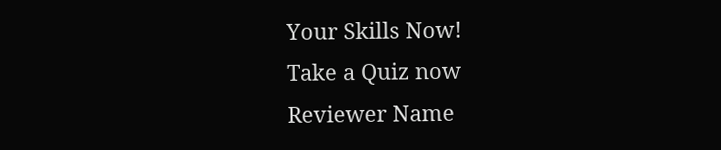Your Skills Now!
Take a Quiz now
Reviewer Name